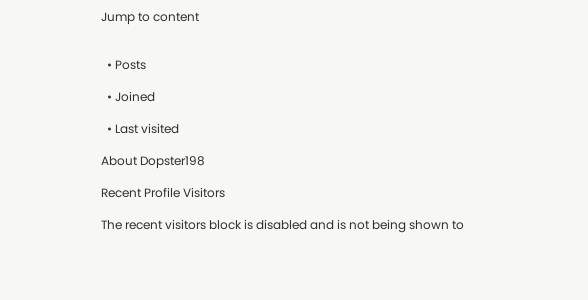Jump to content


  • Posts

  • Joined

  • Last visited

About Dopster198

Recent Profile Visitors

The recent visitors block is disabled and is not being shown to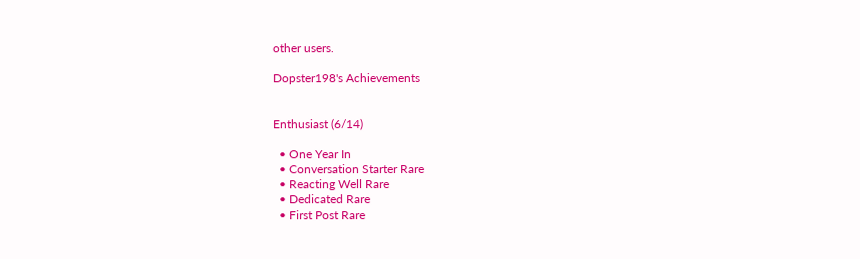other users.

Dopster198's Achievements


Enthusiast (6/14)

  • One Year In
  • Conversation Starter Rare
  • Reacting Well Rare
  • Dedicated Rare
  • First Post Rare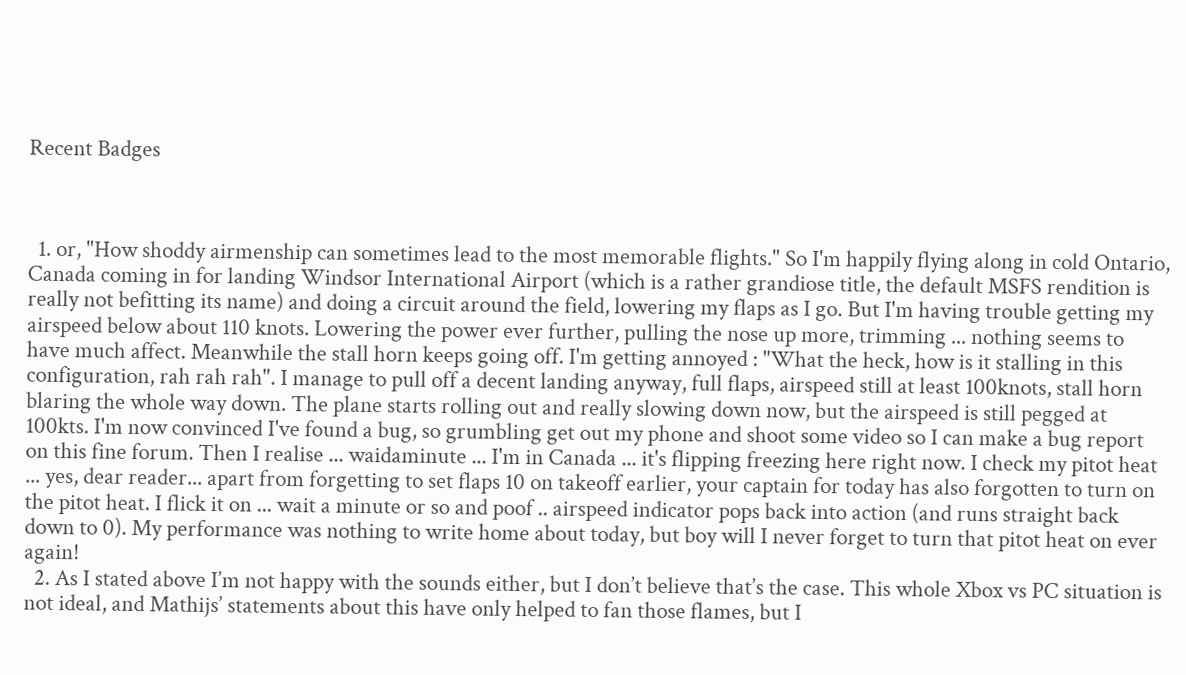Recent Badges



  1. or, "How shoddy airmenship can sometimes lead to the most memorable flights." So I'm happily flying along in cold Ontario, Canada coming in for landing Windsor International Airport (which is a rather grandiose title, the default MSFS rendition is really not befitting its name) and doing a circuit around the field, lowering my flaps as I go. But I'm having trouble getting my airspeed below about 110 knots. Lowering the power ever further, pulling the nose up more, trimming ... nothing seems to have much affect. Meanwhile the stall horn keeps going off. I'm getting annoyed : "What the heck, how is it stalling in this configuration, rah rah rah". I manage to pull off a decent landing anyway, full flaps, airspeed still at least 100knots, stall horn blaring the whole way down. The plane starts rolling out and really slowing down now, but the airspeed is still pegged at 100kts. I'm now convinced I've found a bug, so grumbling get out my phone and shoot some video so I can make a bug report on this fine forum. Then I realise ... waidaminute ... I'm in Canada ... it's flipping freezing here right now. I check my pitot heat ... yes, dear reader... apart from forgetting to set flaps 10 on takeoff earlier, your captain for today has also forgotten to turn on the pitot heat. I flick it on ... wait a minute or so and poof .. airspeed indicator pops back into action (and runs straight back down to 0). My performance was nothing to write home about today, but boy will I never forget to turn that pitot heat on ever again!
  2. As I stated above I’m not happy with the sounds either, but I don’t believe that’s the case. This whole Xbox vs PC situation is not ideal, and Mathijs’ statements about this have only helped to fan those flames, but I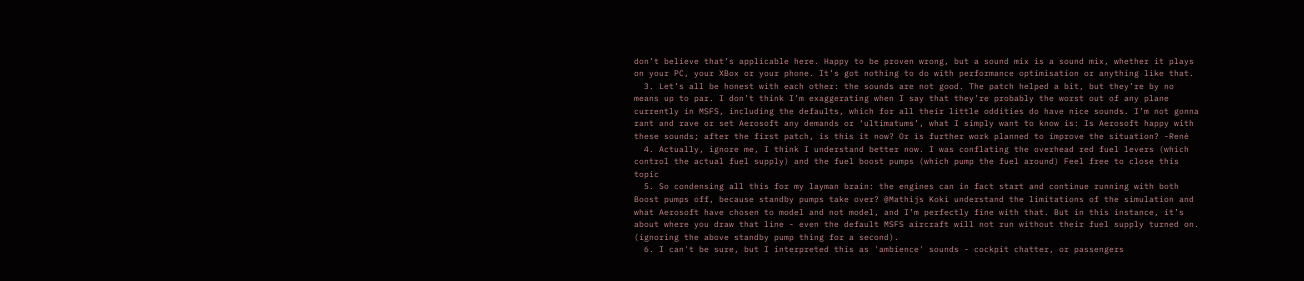don’t believe that’s applicable here. Happy to be proven wrong, but a sound mix is a sound mix, whether it plays on your PC, your XBox or your phone. It’s got nothing to do with performance optimisation or anything like that.
  3. Let’s all be honest with each other: the sounds are not good. The patch helped a bit, but they’re by no means up to par. I don’t think I’m exaggerating when I say that they’re probably the worst out of any plane currently in MSFS, including the defaults, which for all their little oddities do have nice sounds. I’m not gonna rant and rave or set Aerosoft any demands or ‘ultimatums’, what I simply want to know is: Is Aerosoft happy with these sounds; after the first patch, is this it now? Or is further work planned to improve the situation? -René
  4. Actually, ignore me, I think I understand better now. I was conflating the overhead red fuel levers (which control the actual fuel supply) and the fuel boost pumps (which pump the fuel around) Feel free to close this topic
  5. So condensing all this for my layman brain: the engines can in fact start and continue running with both Boost pumps off, because standby pumps take over? @Mathijs Koki understand the limitations of the simulation and what Aerosoft have chosen to model and not model, and I’m perfectly fine with that. But in this instance, it’s about where you draw that line - even the default MSFS aircraft will not run without their fuel supply turned on. (ignoring the above standby pump thing for a second).
  6. I can't be sure, but I interpreted this as 'ambience' sounds - cockpit chatter, or passengers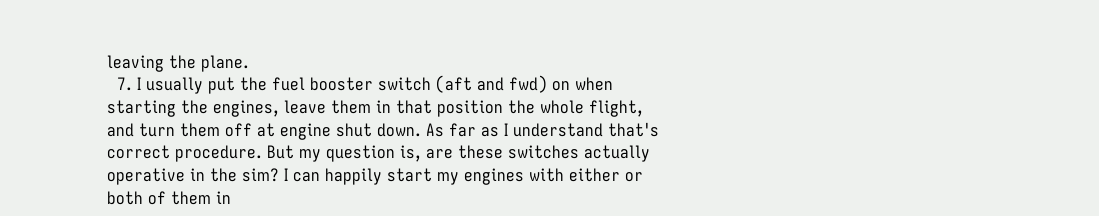leaving the plane.
  7. I usually put the fuel booster switch (aft and fwd) on when starting the engines, leave them in that position the whole flight, and turn them off at engine shut down. As far as I understand that's correct procedure. But my question is, are these switches actually operative in the sim? I can happily start my engines with either or both of them in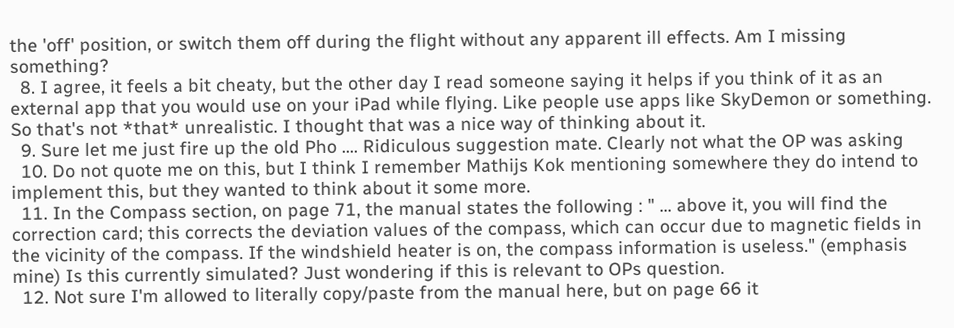the 'off' position, or switch them off during the flight without any apparent ill effects. Am I missing something?
  8. I agree, it feels a bit cheaty, but the other day I read someone saying it helps if you think of it as an external app that you would use on your iPad while flying. Like people use apps like SkyDemon or something. So that's not *that* unrealistic. I thought that was a nice way of thinking about it.
  9. Sure let me just fire up the old Pho …. Ridiculous suggestion mate. Clearly not what the OP was asking
  10. Do not quote me on this, but I think I remember Mathijs Kok mentioning somewhere they do intend to implement this, but they wanted to think about it some more.
  11. In the Compass section, on page 71, the manual states the following : " ... above it, you will find the correction card; this corrects the deviation values of the compass, which can occur due to magnetic fields in the vicinity of the compass. If the windshield heater is on, the compass information is useless." (emphasis mine) Is this currently simulated? Just wondering if this is relevant to OPs question.
  12. Not sure I'm allowed to literally copy/paste from the manual here, but on page 66 it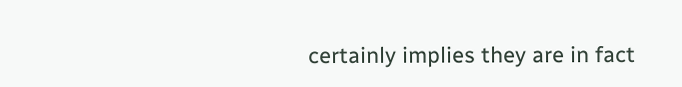certainly implies they are in fact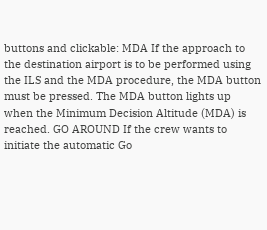buttons and clickable: MDA If the approach to the destination airport is to be performed using the ILS and the MDA procedure, the MDA button must be pressed. The MDA button lights up when the Minimum Decision Altitude (MDA) is reached. GO AROUND If the crew wants to initiate the automatic Go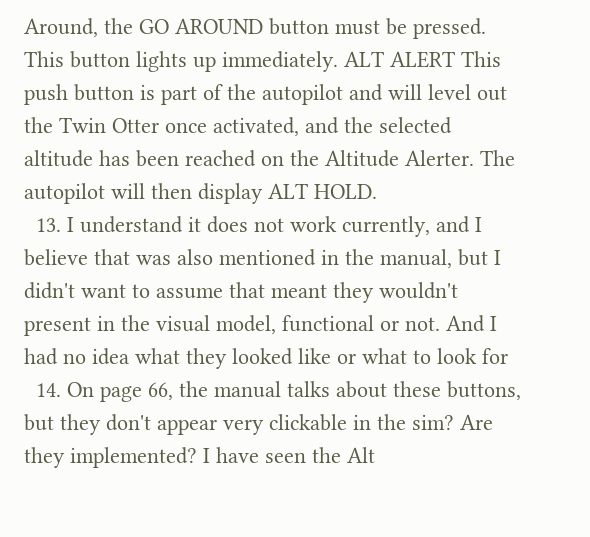Around, the GO AROUND button must be pressed. This button lights up immediately. ALT ALERT This push button is part of the autopilot and will level out the Twin Otter once activated, and the selected altitude has been reached on the Altitude Alerter. The autopilot will then display ALT HOLD.
  13. I understand it does not work currently, and I believe that was also mentioned in the manual, but I didn't want to assume that meant they wouldn't present in the visual model, functional or not. And I had no idea what they looked like or what to look for
  14. On page 66, the manual talks about these buttons, but they don't appear very clickable in the sim? Are they implemented? I have seen the Alt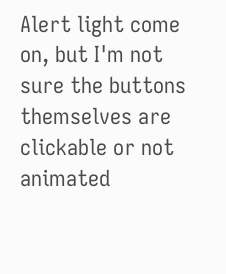Alert light come on, but I'm not sure the buttons themselves are clickable or not animated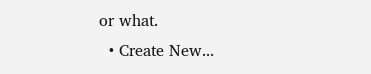or what.
  • Create New...